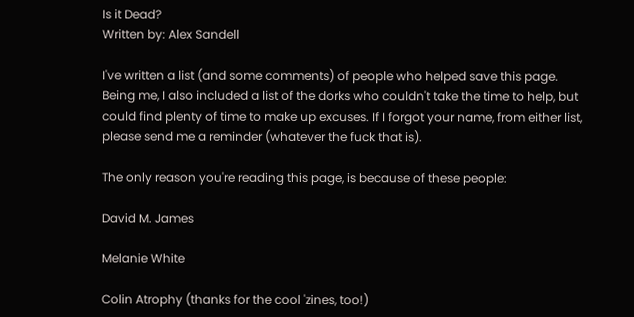Is it Dead?
Written by: Alex Sandell

I've written a list (and some comments) of people who helped save this page. Being me, I also included a list of the dorks who couldn't take the time to help, but could find plenty of time to make up excuses. If I forgot your name, from either list, please send me a reminder (whatever the fuck that is).

The only reason you're reading this page, is because of these people:

David M. James

Melanie White

Colin Atrophy (thanks for the cool 'zines, too!)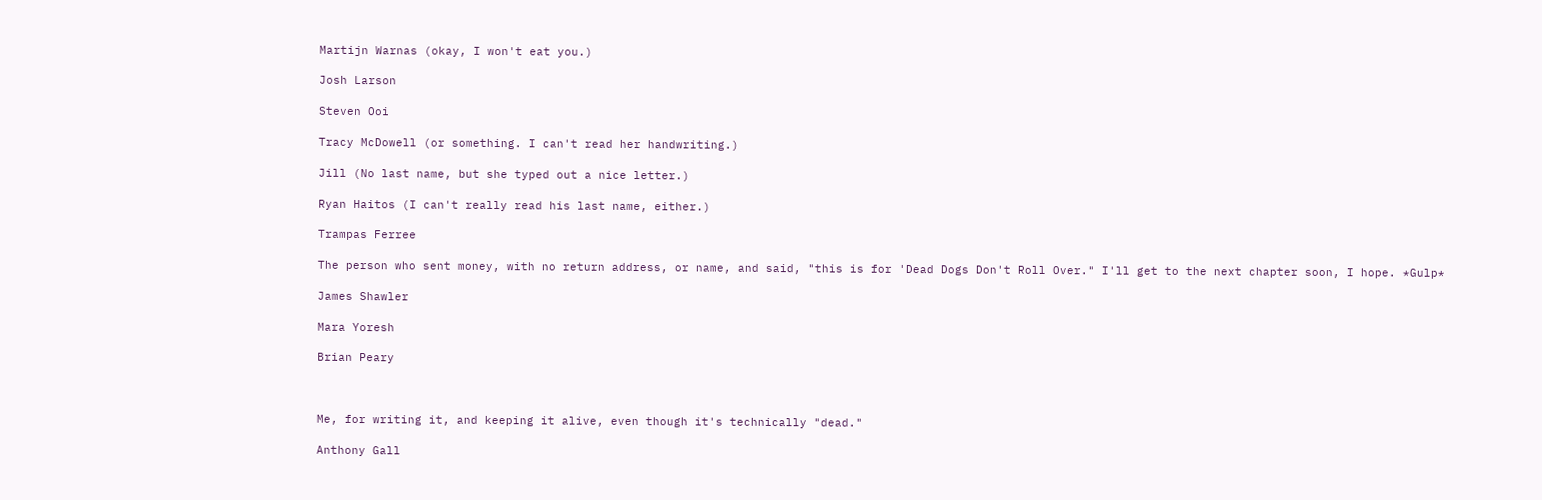Martijn Warnas (okay, I won't eat you.)

Josh Larson

Steven Ooi

Tracy McDowell (or something. I can't read her handwriting.)

Jill (No last name, but she typed out a nice letter.)

Ryan Haitos (I can't really read his last name, either.)

Trampas Ferree

The person who sent money, with no return address, or name, and said, "this is for 'Dead Dogs Don't Roll Over." I'll get to the next chapter soon, I hope. *Gulp*

James Shawler

Mara Yoresh

Brian Peary



Me, for writing it, and keeping it alive, even though it's technically "dead."

Anthony Gall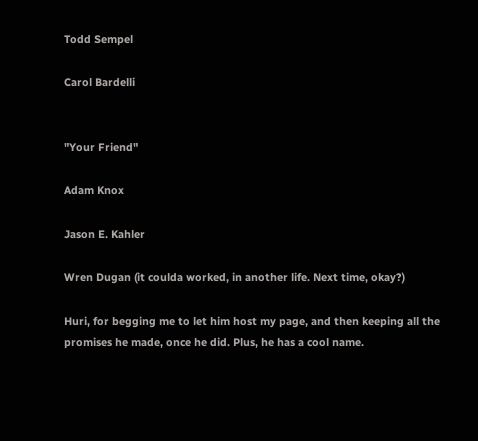Todd Sempel

Carol Bardelli


"Your Friend"

Adam Knox

Jason E. Kahler

Wren Dugan (it coulda worked, in another life. Next time, okay?)

Huri, for begging me to let him host my page, and then keeping all the promises he made, once he did. Plus, he has a cool name.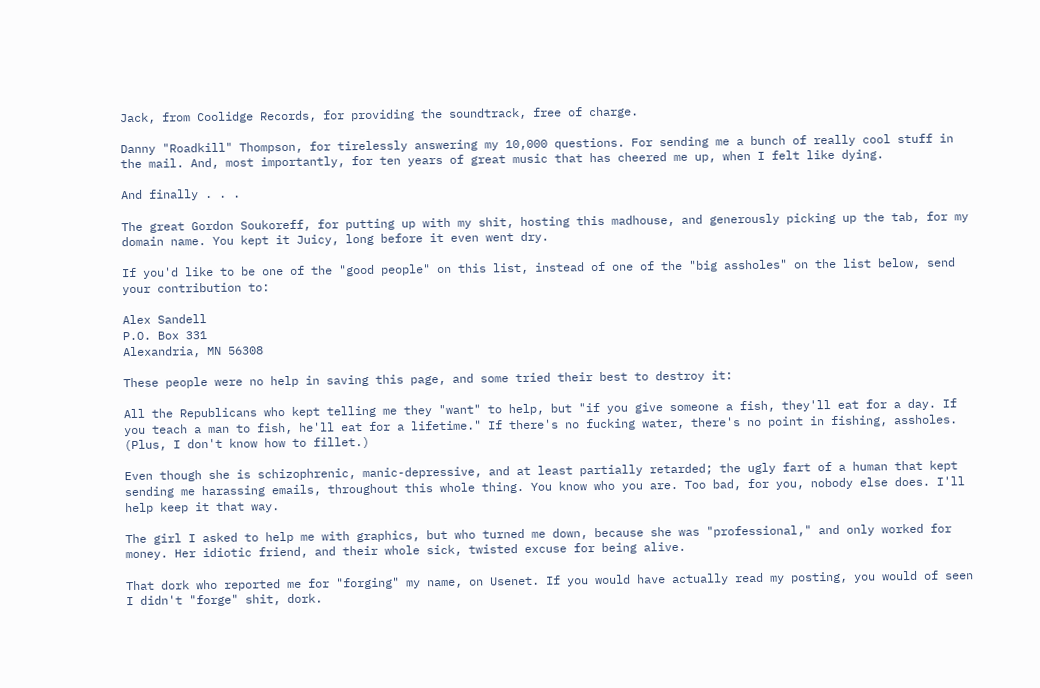Jack, from Coolidge Records, for providing the soundtrack, free of charge.

Danny "Roadkill" Thompson, for tirelessly answering my 10,000 questions. For sending me a bunch of really cool stuff in the mail. And, most importantly, for ten years of great music that has cheered me up, when I felt like dying.

And finally . . .

The great Gordon Soukoreff, for putting up with my shit, hosting this madhouse, and generously picking up the tab, for my domain name. You kept it Juicy, long before it even went dry.

If you'd like to be one of the "good people" on this list, instead of one of the "big assholes" on the list below, send your contribution to:

Alex Sandell
P.O. Box 331
Alexandria, MN 56308

These people were no help in saving this page, and some tried their best to destroy it:

All the Republicans who kept telling me they "want" to help, but "if you give someone a fish, they'll eat for a day. If you teach a man to fish, he'll eat for a lifetime." If there's no fucking water, there's no point in fishing, assholes. (Plus, I don't know how to fillet.)

Even though she is schizophrenic, manic-depressive, and at least partially retarded; the ugly fart of a human that kept sending me harassing emails, throughout this whole thing. You know who you are. Too bad, for you, nobody else does. I'll help keep it that way.

The girl I asked to help me with graphics, but who turned me down, because she was "professional," and only worked for money. Her idiotic friend, and their whole sick, twisted excuse for being alive.

That dork who reported me for "forging" my name, on Usenet. If you would have actually read my posting, you would of seen I didn't "forge" shit, dork.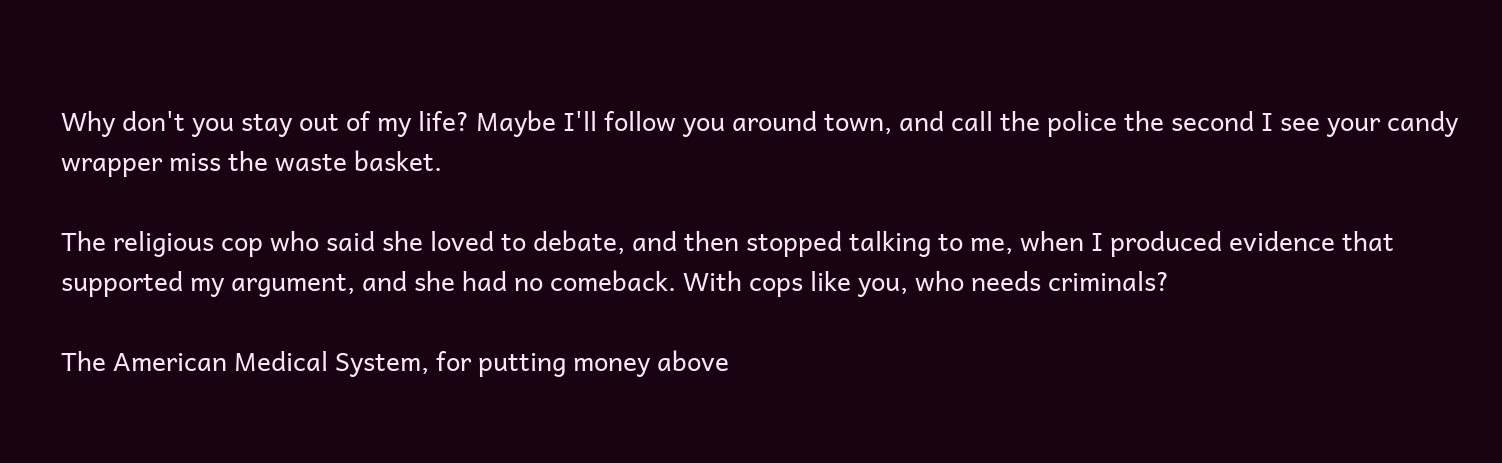Why don't you stay out of my life? Maybe I'll follow you around town, and call the police the second I see your candy wrapper miss the waste basket.

The religious cop who said she loved to debate, and then stopped talking to me, when I produced evidence that supported my argument, and she had no comeback. With cops like you, who needs criminals?

The American Medical System, for putting money above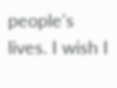people's lives. I wish I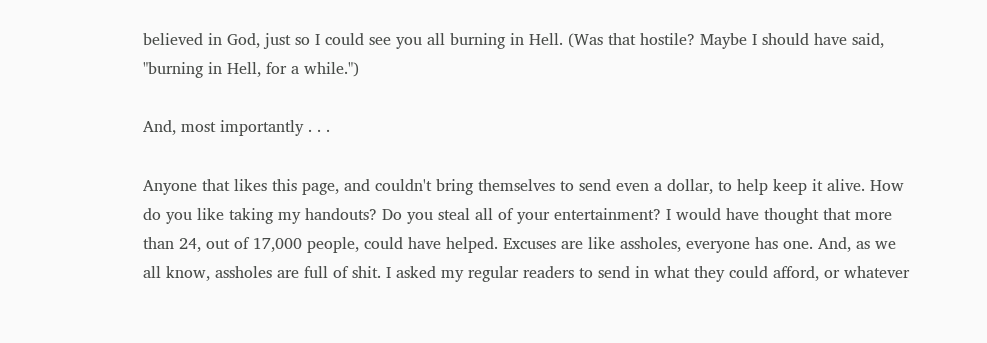believed in God, just so I could see you all burning in Hell. (Was that hostile? Maybe I should have said, "burning in Hell, for a while.")

And, most importantly . . .

Anyone that likes this page, and couldn't bring themselves to send even a dollar, to help keep it alive. How do you like taking my handouts? Do you steal all of your entertainment? I would have thought that more than 24, out of 17,000 people, could have helped. Excuses are like assholes, everyone has one. And, as we all know, assholes are full of shit. I asked my regular readers to send in what they could afford, or whatever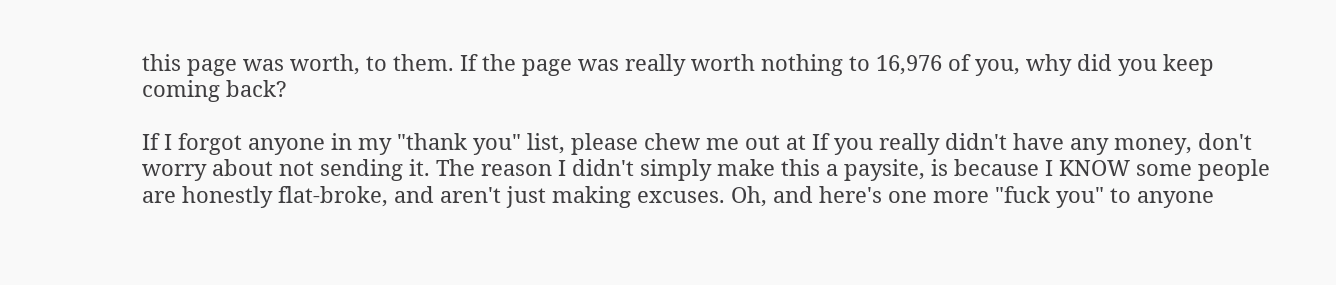this page was worth, to them. If the page was really worth nothing to 16,976 of you, why did you keep coming back?

If I forgot anyone in my "thank you" list, please chew me out at If you really didn't have any money, don't worry about not sending it. The reason I didn't simply make this a paysite, is because I KNOW some people are honestly flat-broke, and aren't just making excuses. Oh, and here's one more "fuck you" to anyone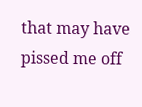that may have pissed me off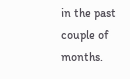in the past couple of months.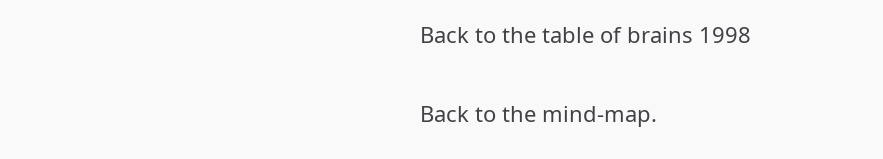Back to the table of brains 1998

Back to the mind-map.